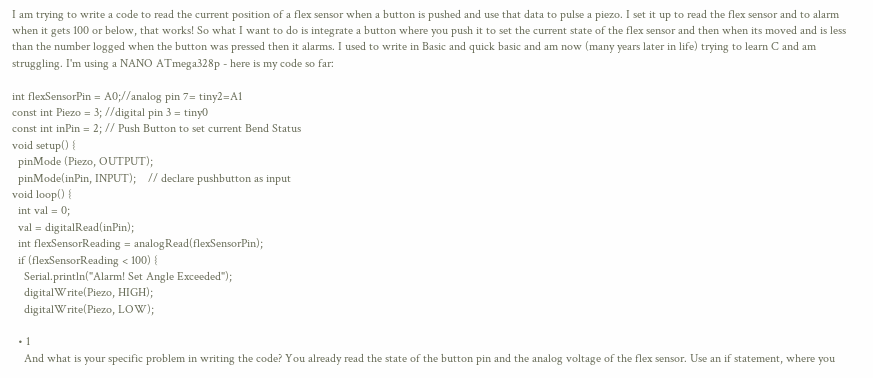I am trying to write a code to read the current position of a flex sensor when a button is pushed and use that data to pulse a piezo. I set it up to read the flex sensor and to alarm when it gets 100 or below, that works! So what I want to do is integrate a button where you push it to set the current state of the flex sensor and then when its moved and is less than the number logged when the button was pressed then it alarms. I used to write in Basic and quick basic and am now (many years later in life) trying to learn C and am struggling. I'm using a NANO ATmega328p - here is my code so far:

int flexSensorPin = A0;//analog pin 7= tiny2=A1
const int Piezo = 3; //digital pin 3 = tiny0
const int inPin = 2; // Push Button to set current Bend Status
void setup() {
  pinMode (Piezo, OUTPUT);
  pinMode(inPin, INPUT);    // declare pushbutton as input
void loop() {
  int val = 0;
  val = digitalRead(inPin);
  int flexSensorReading = analogRead(flexSensorPin);
  if (flexSensorReading < 100) {
    Serial.println("Alarm! Set Angle Exceeded");
    digitalWrite(Piezo, HIGH);
    digitalWrite(Piezo, LOW);

  • 1
    And what is your specific problem in writing the code? You already read the state of the button pin and the analog voltage of the flex sensor. Use an if statement, where you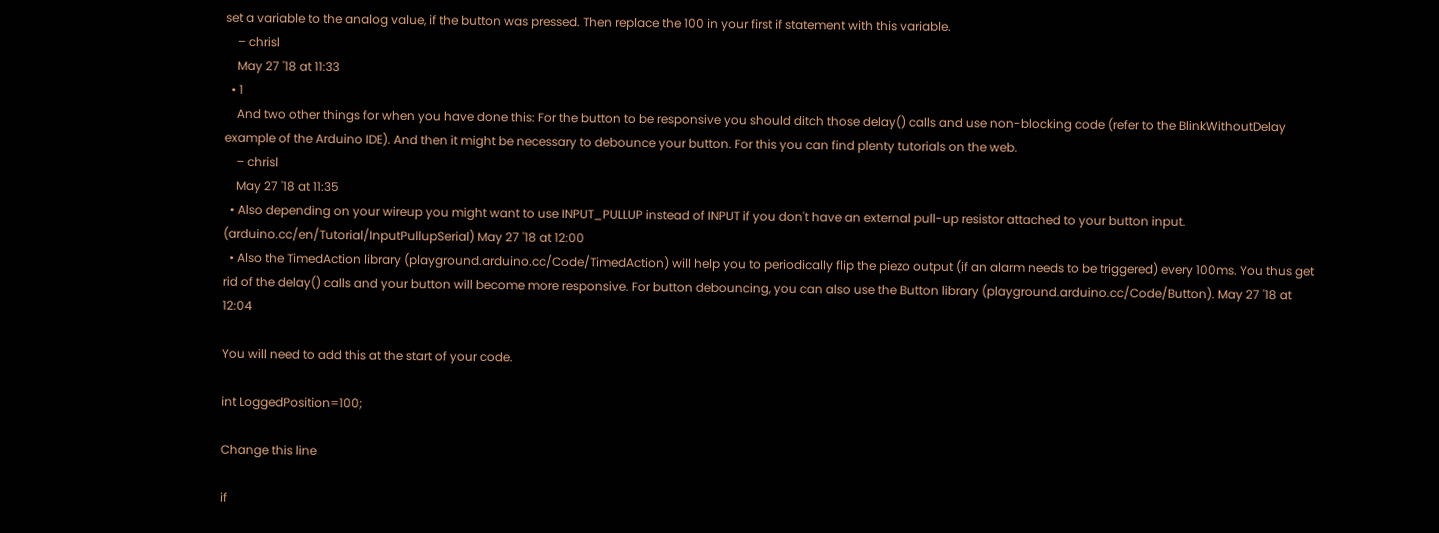set a variable to the analog value, if the button was pressed. Then replace the 100 in your first if statement with this variable.
    – chrisl
    May 27 '18 at 11:33
  • 1
    And two other things for when you have done this: For the button to be responsive you should ditch those delay() calls and use non-blocking code (refer to the BlinkWithoutDelay example of the Arduino IDE). And then it might be necessary to debounce your button. For this you can find plenty tutorials on the web.
    – chrisl
    May 27 '18 at 11:35
  • Also depending on your wireup you might want to use INPUT_PULLUP instead of INPUT if you don't have an external pull-up resistor attached to your button input. (arduino.cc/en/Tutorial/InputPullupSerial) May 27 '18 at 12:00
  • Also the TimedAction library (playground.arduino.cc/Code/TimedAction) will help you to periodically flip the piezo output (if an alarm needs to be triggered) every 100ms. You thus get rid of the delay() calls and your button will become more responsive. For button debouncing, you can also use the Button library (playground.arduino.cc/Code/Button). May 27 '18 at 12:04

You will need to add this at the start of your code.

int LoggedPosition=100;

Change this line

if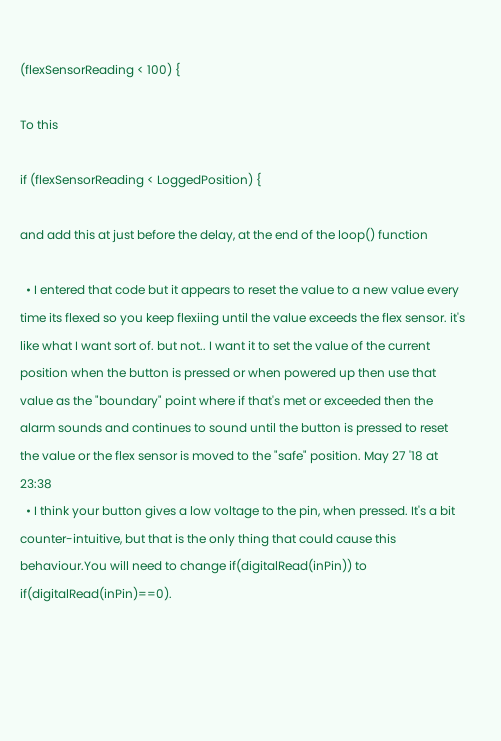(flexSensorReading < 100) {

To this

if (flexSensorReading < LoggedPosition) {

and add this at just before the delay, at the end of the loop() function

  • I entered that code but it appears to reset the value to a new value every time its flexed so you keep flexiing until the value exceeds the flex sensor. it's like what I want sort of. but not.. I want it to set the value of the current position when the button is pressed or when powered up then use that value as the "boundary" point where if that's met or exceeded then the alarm sounds and continues to sound until the button is pressed to reset the value or the flex sensor is moved to the "safe" position. May 27 '18 at 23:38
  • I think your button gives a low voltage to the pin, when pressed. It's a bit counter-intuitive, but that is the only thing that could cause this behaviour.You will need to change if(digitalRead(inPin)) to if(digitalRead(inPin)==0).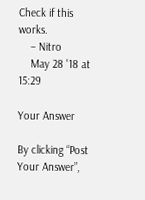Check if this works.
    – Nitro
    May 28 '18 at 15:29

Your Answer

By clicking “Post Your Answer”,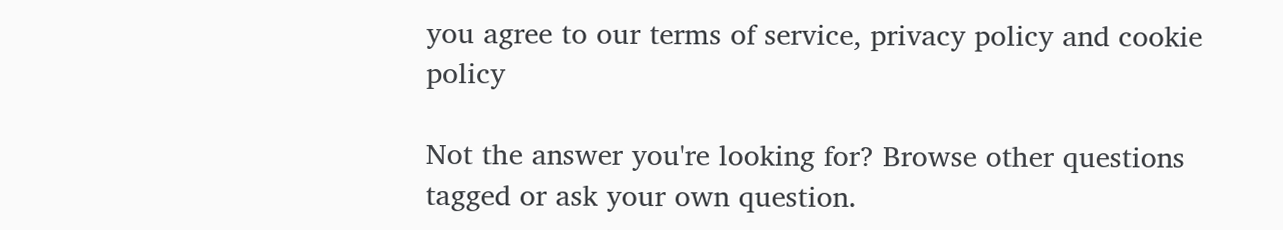you agree to our terms of service, privacy policy and cookie policy

Not the answer you're looking for? Browse other questions tagged or ask your own question.